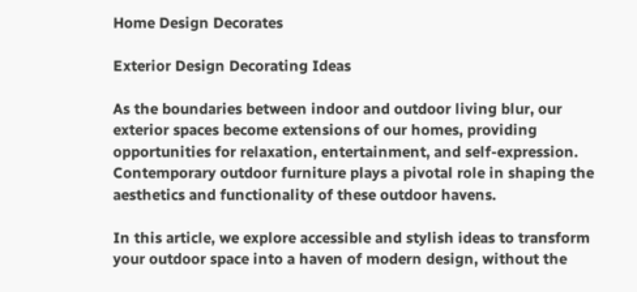Home Design Decorates

Exterior Design Decorating Ideas

As the boundaries between indoor and outdoor living blur, our exterior spaces become extensions of our homes, providing opportunities for relaxation, entertainment, and self-expression. Contemporary outdoor furniture plays a pivotal role in shaping the aesthetics and functionality of these outdoor havens.

In this article, we explore accessible and stylish ideas to transform your outdoor space into a haven of modern design, without the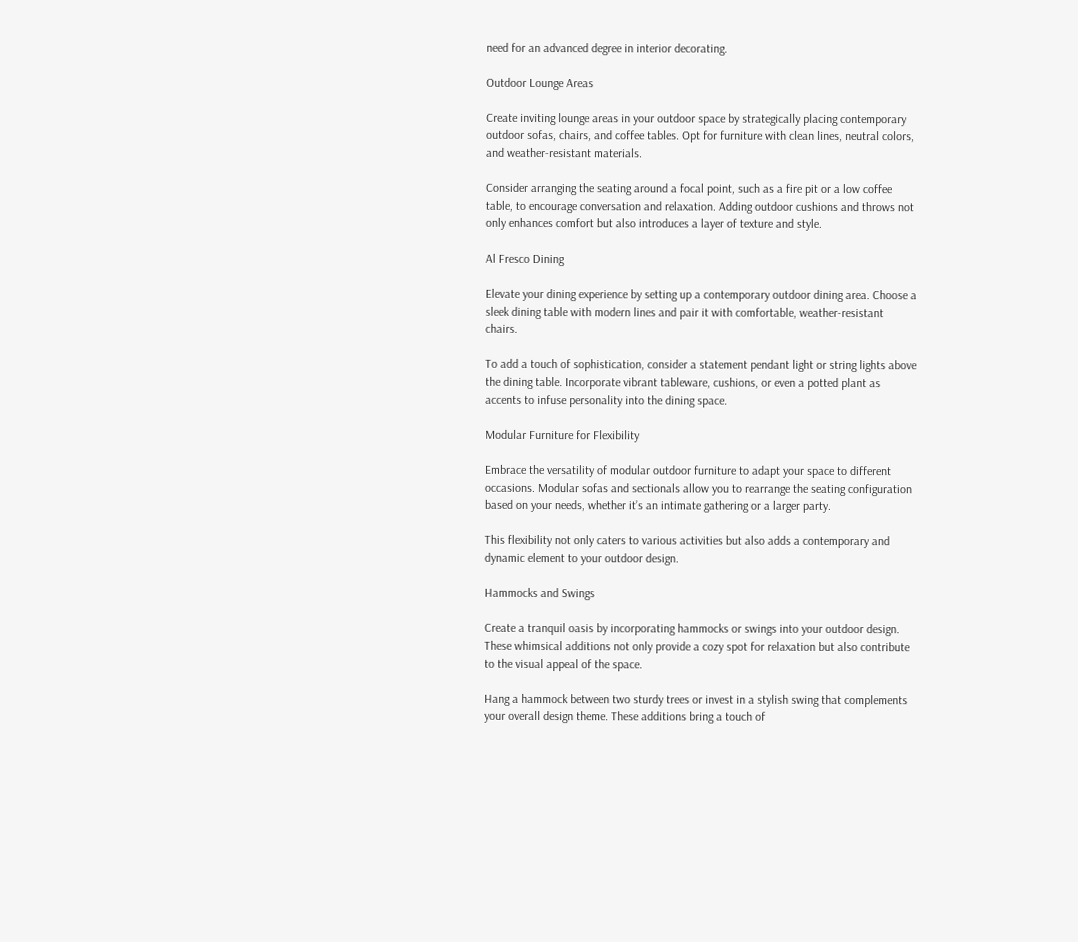need for an advanced degree in interior decorating.

Outdoor Lounge Areas

Create inviting lounge areas in your outdoor space by strategically placing contemporary outdoor sofas, chairs, and coffee tables. Opt for furniture with clean lines, neutral colors, and weather-resistant materials.

Consider arranging the seating around a focal point, such as a fire pit or a low coffee table, to encourage conversation and relaxation. Adding outdoor cushions and throws not only enhances comfort but also introduces a layer of texture and style.

Al Fresco Dining

Elevate your dining experience by setting up a contemporary outdoor dining area. Choose a sleek dining table with modern lines and pair it with comfortable, weather-resistant chairs.

To add a touch of sophistication, consider a statement pendant light or string lights above the dining table. Incorporate vibrant tableware, cushions, or even a potted plant as accents to infuse personality into the dining space.

Modular Furniture for Flexibility

Embrace the versatility of modular outdoor furniture to adapt your space to different occasions. Modular sofas and sectionals allow you to rearrange the seating configuration based on your needs, whether it’s an intimate gathering or a larger party.

This flexibility not only caters to various activities but also adds a contemporary and dynamic element to your outdoor design.

Hammocks and Swings

Create a tranquil oasis by incorporating hammocks or swings into your outdoor design. These whimsical additions not only provide a cozy spot for relaxation but also contribute to the visual appeal of the space.

Hang a hammock between two sturdy trees or invest in a stylish swing that complements your overall design theme. These additions bring a touch of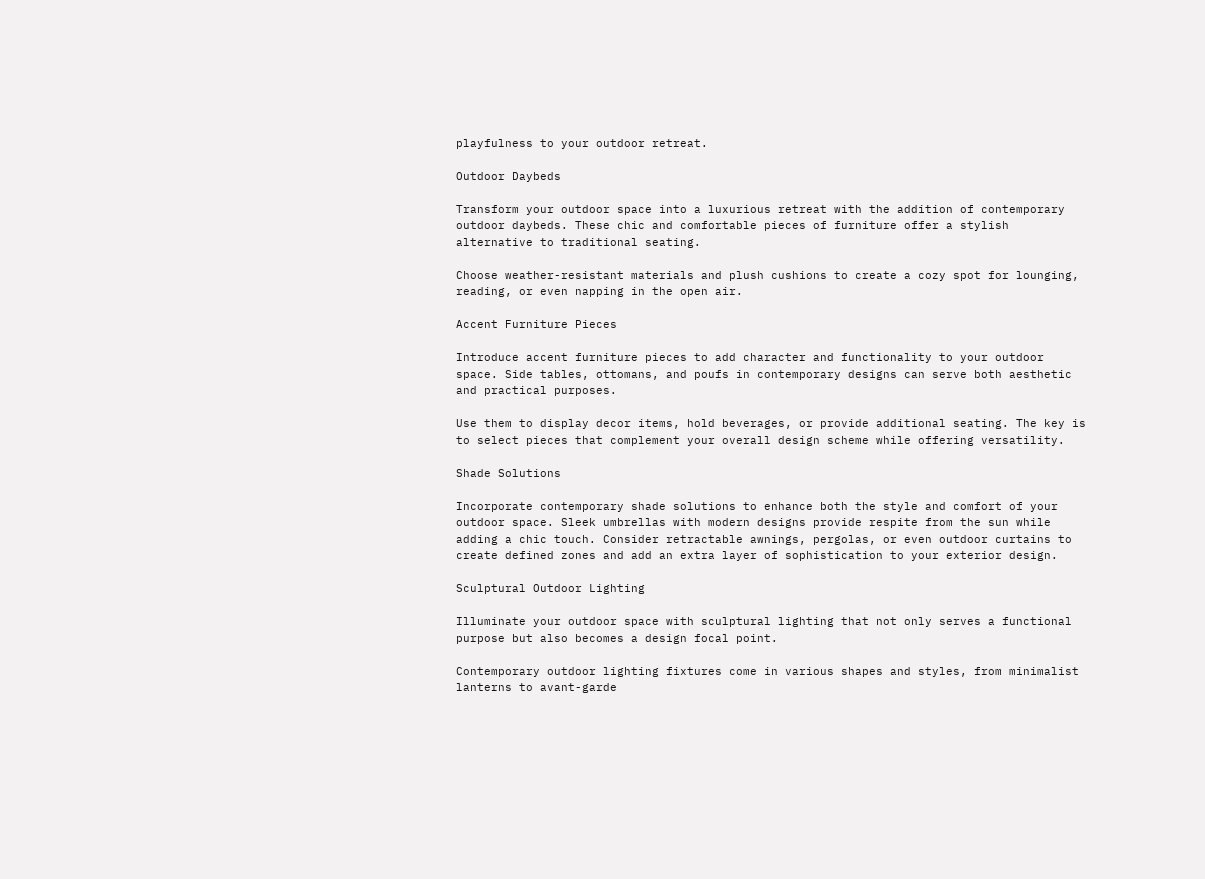playfulness to your outdoor retreat.

Outdoor Daybeds

Transform your outdoor space into a luxurious retreat with the addition of contemporary outdoor daybeds. These chic and comfortable pieces of furniture offer a stylish alternative to traditional seating.

Choose weather-resistant materials and plush cushions to create a cozy spot for lounging, reading, or even napping in the open air.

Accent Furniture Pieces

Introduce accent furniture pieces to add character and functionality to your outdoor space. Side tables, ottomans, and poufs in contemporary designs can serve both aesthetic and practical purposes.

Use them to display decor items, hold beverages, or provide additional seating. The key is to select pieces that complement your overall design scheme while offering versatility.

Shade Solutions

Incorporate contemporary shade solutions to enhance both the style and comfort of your outdoor space. Sleek umbrellas with modern designs provide respite from the sun while adding a chic touch. Consider retractable awnings, pergolas, or even outdoor curtains to create defined zones and add an extra layer of sophistication to your exterior design.

Sculptural Outdoor Lighting

Illuminate your outdoor space with sculptural lighting that not only serves a functional purpose but also becomes a design focal point.

Contemporary outdoor lighting fixtures come in various shapes and styles, from minimalist lanterns to avant-garde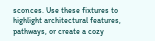sconces. Use these fixtures to highlight architectural features, pathways, or create a cozy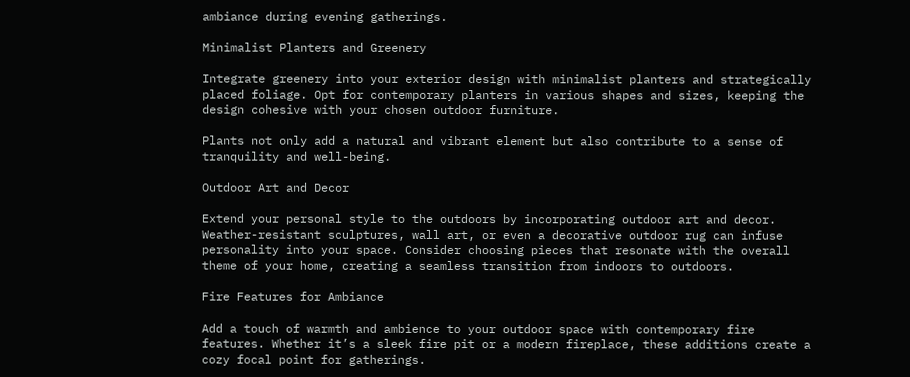ambiance during evening gatherings.

Minimalist Planters and Greenery

Integrate greenery into your exterior design with minimalist planters and strategically placed foliage. Opt for contemporary planters in various shapes and sizes, keeping the design cohesive with your chosen outdoor furniture.

Plants not only add a natural and vibrant element but also contribute to a sense of tranquility and well-being.

Outdoor Art and Decor

Extend your personal style to the outdoors by incorporating outdoor art and decor. Weather-resistant sculptures, wall art, or even a decorative outdoor rug can infuse personality into your space. Consider choosing pieces that resonate with the overall theme of your home, creating a seamless transition from indoors to outdoors.

Fire Features for Ambiance

Add a touch of warmth and ambience to your outdoor space with contemporary fire features. Whether it’s a sleek fire pit or a modern fireplace, these additions create a cozy focal point for gatherings.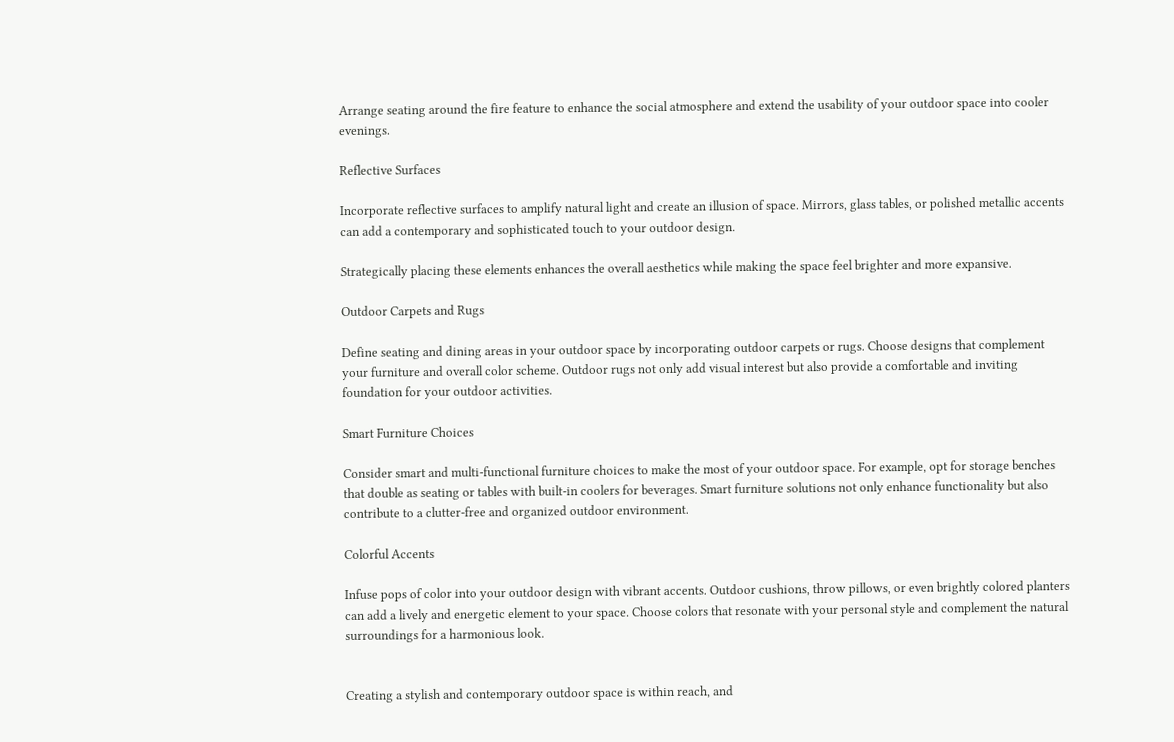Arrange seating around the fire feature to enhance the social atmosphere and extend the usability of your outdoor space into cooler evenings.

Reflective Surfaces

Incorporate reflective surfaces to amplify natural light and create an illusion of space. Mirrors, glass tables, or polished metallic accents can add a contemporary and sophisticated touch to your outdoor design.

Strategically placing these elements enhances the overall aesthetics while making the space feel brighter and more expansive.

Outdoor Carpets and Rugs

Define seating and dining areas in your outdoor space by incorporating outdoor carpets or rugs. Choose designs that complement your furniture and overall color scheme. Outdoor rugs not only add visual interest but also provide a comfortable and inviting foundation for your outdoor activities.

Smart Furniture Choices

Consider smart and multi-functional furniture choices to make the most of your outdoor space. For example, opt for storage benches that double as seating or tables with built-in coolers for beverages. Smart furniture solutions not only enhance functionality but also contribute to a clutter-free and organized outdoor environment.

Colorful Accents

Infuse pops of color into your outdoor design with vibrant accents. Outdoor cushions, throw pillows, or even brightly colored planters can add a lively and energetic element to your space. Choose colors that resonate with your personal style and complement the natural surroundings for a harmonious look.


Creating a stylish and contemporary outdoor space is within reach, and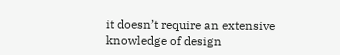it doesn’t require an extensive knowledge of design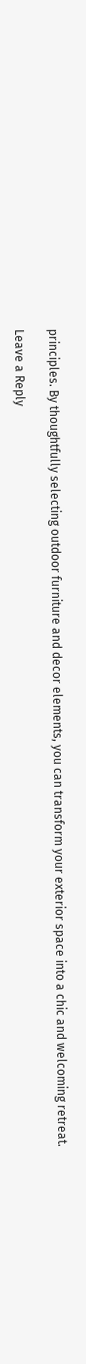principles. By thoughtfully selecting outdoor furniture and decor elements, you can transform your exterior space into a chic and welcoming retreat.

Leave a Reply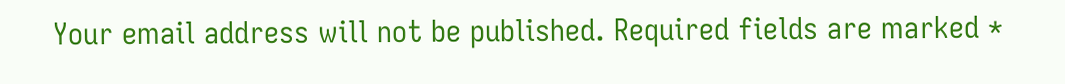Your email address will not be published. Required fields are marked *